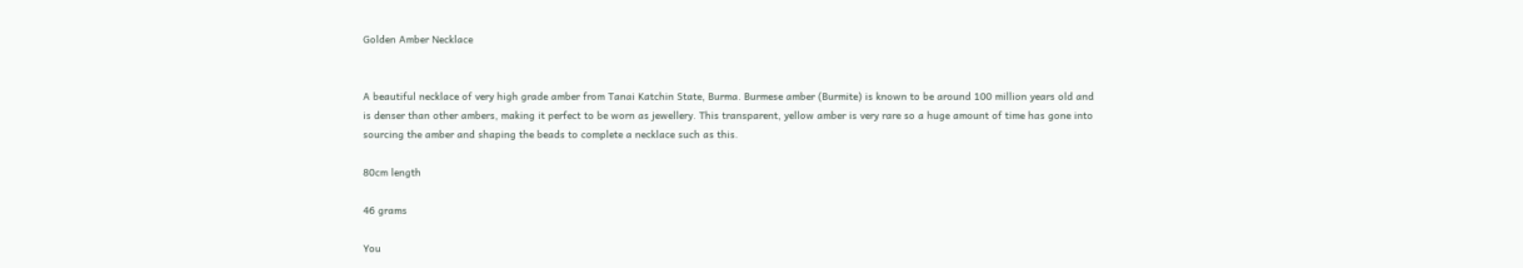Golden Amber Necklace


A beautiful necklace of very high grade amber from Tanai Katchin State, Burma. Burmese amber (Burmite) is known to be around 100 million years old and is denser than other ambers, making it perfect to be worn as jewellery. This transparent, yellow amber is very rare so a huge amount of time has gone into sourcing the amber and shaping the beads to complete a necklace such as this.

80cm length

46 grams

You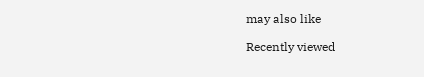may also like

Recently viewed